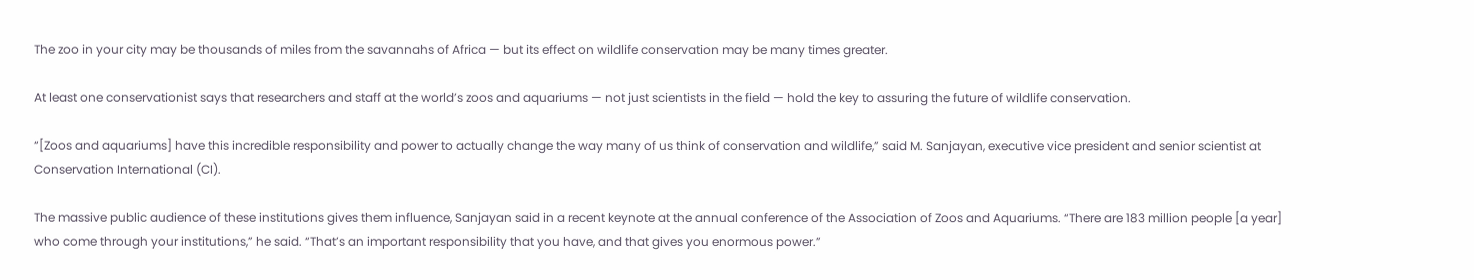The zoo in your city may be thousands of miles from the savannahs of Africa — but its effect on wildlife conservation may be many times greater.

At least one conservationist says that researchers and staff at the world’s zoos and aquariums — not just scientists in the field — hold the key to assuring the future of wildlife conservation.

“[Zoos and aquariums] have this incredible responsibility and power to actually change the way many of us think of conservation and wildlife,” said M. Sanjayan, executive vice president and senior scientist at Conservation International (CI).

The massive public audience of these institutions gives them influence, Sanjayan said in a recent keynote at the annual conference of the Association of Zoos and Aquariums. “There are 183 million people [a year] who come through your institutions,” he said. “That’s an important responsibility that you have, and that gives you enormous power.”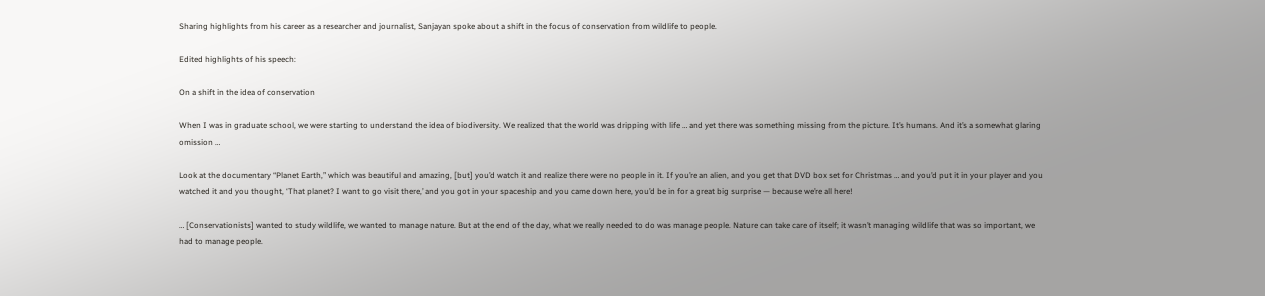Sharing highlights from his career as a researcher and journalist, Sanjayan spoke about a shift in the focus of conservation from wildlife to people.

Edited highlights of his speech:

On a shift in the idea of conservation

When I was in graduate school, we were starting to understand the idea of biodiversity. We realized that the world was dripping with life … and yet there was something missing from the picture. It’s humans. And it’s a somewhat glaring omission …

Look at the documentary “Planet Earth,” which was beautiful and amazing, [but] you’d watch it and realize there were no people in it. If you’re an alien, and you get that DVD box set for Christmas … and you’d put it in your player and you watched it and you thought, ‘That planet? I want to go visit there,’ and you got in your spaceship and you came down here, you’d be in for a great big surprise — because we’re all here!

… [Conservationists] wanted to study wildlife, we wanted to manage nature. But at the end of the day, what we really needed to do was manage people. Nature can take care of itself; it wasn’t managing wildlife that was so important, we had to manage people.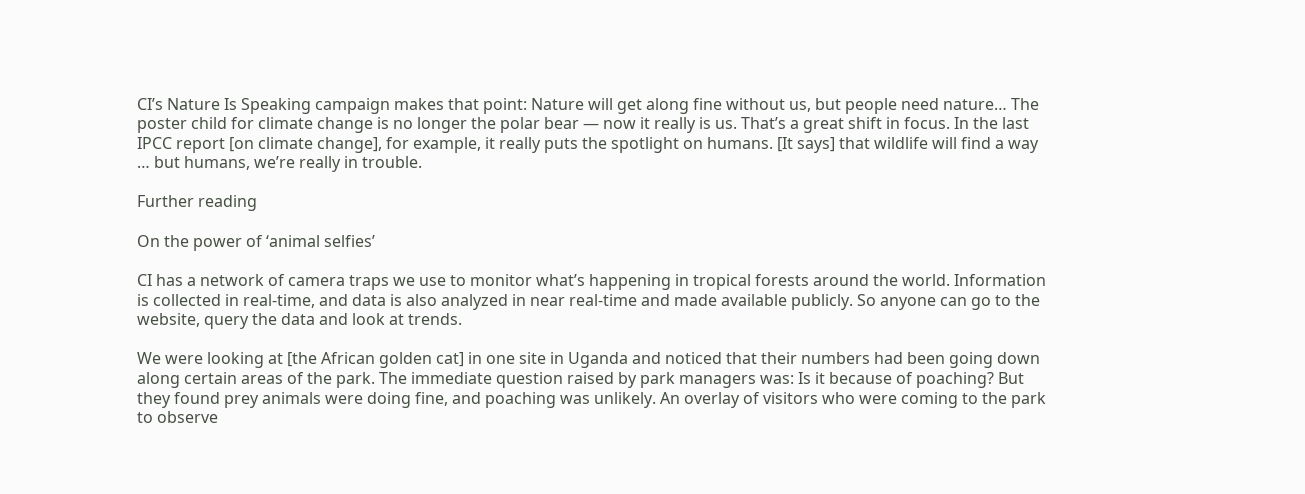CI’s Nature Is Speaking campaign makes that point: Nature will get along fine without us, but people need nature… The poster child for climate change is no longer the polar bear — now it really is us. That’s a great shift in focus. In the last IPCC report [on climate change], for example, it really puts the spotlight on humans. [It says] that wildlife will find a way … but humans, we’re really in trouble.

Further reading

On the power of ‘animal selfies’

CI has a network of camera traps we use to monitor what’s happening in tropical forests around the world. Information is collected in real-time, and data is also analyzed in near real-time and made available publicly. So anyone can go to the website, query the data and look at trends.

We were looking at [the African golden cat] in one site in Uganda and noticed that their numbers had been going down along certain areas of the park. The immediate question raised by park managers was: Is it because of poaching? But they found prey animals were doing fine, and poaching was unlikely. An overlay of visitors who were coming to the park to observe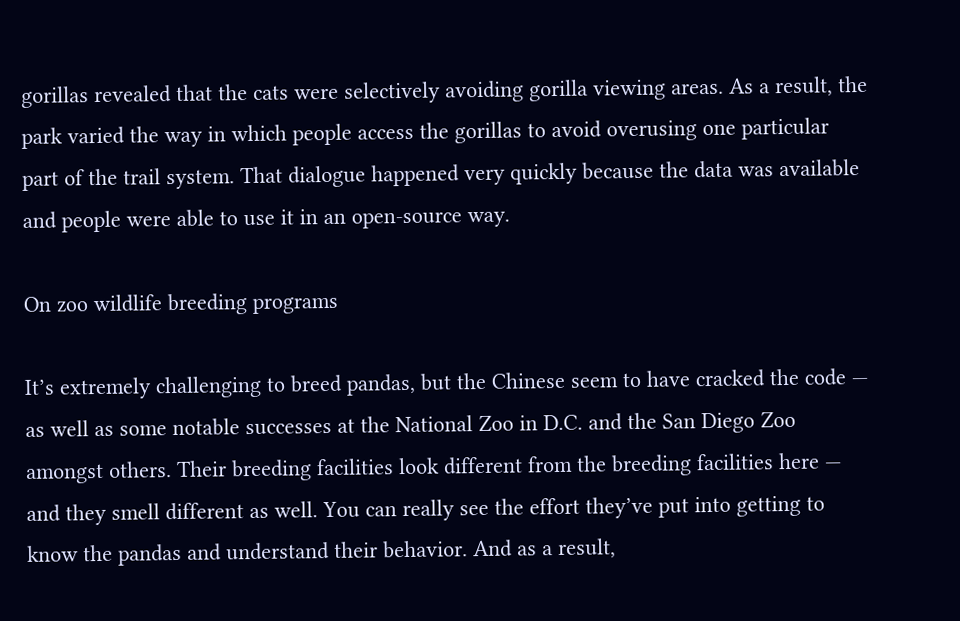gorillas revealed that the cats were selectively avoiding gorilla viewing areas. As a result, the park varied the way in which people access the gorillas to avoid overusing one particular part of the trail system. That dialogue happened very quickly because the data was available and people were able to use it in an open-source way.

On zoo wildlife breeding programs

It’s extremely challenging to breed pandas, but the Chinese seem to have cracked the code — as well as some notable successes at the National Zoo in D.C. and the San Diego Zoo amongst others. Their breeding facilities look different from the breeding facilities here — and they smell different as well. You can really see the effort they’ve put into getting to know the pandas and understand their behavior. And as a result,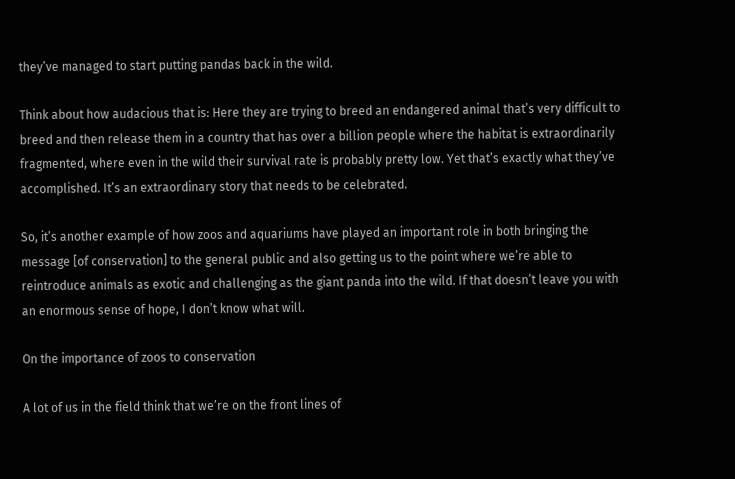they’ve managed to start putting pandas back in the wild.

Think about how audacious that is: Here they are trying to breed an endangered animal that’s very difficult to breed and then release them in a country that has over a billion people where the habitat is extraordinarily fragmented, where even in the wild their survival rate is probably pretty low. Yet that’s exactly what they’ve accomplished. It’s an extraordinary story that needs to be celebrated.

So, it’s another example of how zoos and aquariums have played an important role in both bringing the message [of conservation] to the general public and also getting us to the point where we’re able to reintroduce animals as exotic and challenging as the giant panda into the wild. If that doesn’t leave you with an enormous sense of hope, I don’t know what will.

On the importance of zoos to conservation

A lot of us in the field think that we’re on the front lines of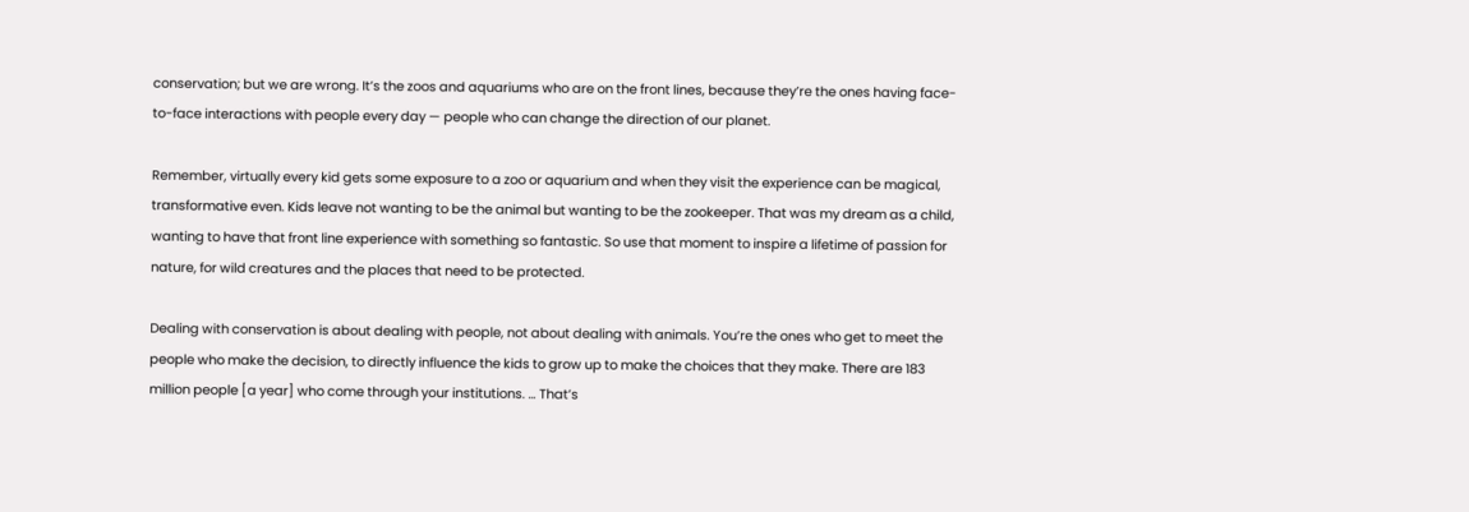conservation; but we are wrong. It’s the zoos and aquariums who are on the front lines, because they’re the ones having face-to-face interactions with people every day — people who can change the direction of our planet.

Remember, virtually every kid gets some exposure to a zoo or aquarium and when they visit the experience can be magical, transformative even. Kids leave not wanting to be the animal but wanting to be the zookeeper. That was my dream as a child, wanting to have that front line experience with something so fantastic. So use that moment to inspire a lifetime of passion for nature, for wild creatures and the places that need to be protected.

Dealing with conservation is about dealing with people, not about dealing with animals. You’re the ones who get to meet the people who make the decision, to directly influence the kids to grow up to make the choices that they make. There are 183 million people [a year] who come through your institutions. … That’s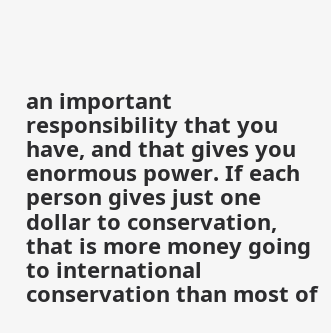an important responsibility that you have, and that gives you enormous power. If each person gives just one dollar to conservation, that is more money going to international conservation than most of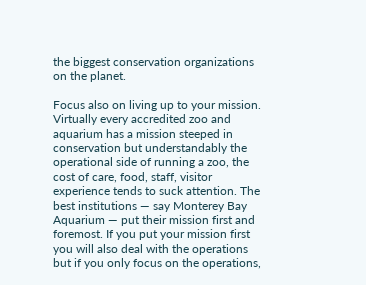the biggest conservation organizations on the planet.

Focus also on living up to your mission. Virtually every accredited zoo and aquarium has a mission steeped in conservation but understandably the operational side of running a zoo, the cost of care, food, staff, visitor experience tends to suck attention. The best institutions — say Monterey Bay Aquarium — put their mission first and foremost. If you put your mission first you will also deal with the operations but if you only focus on the operations,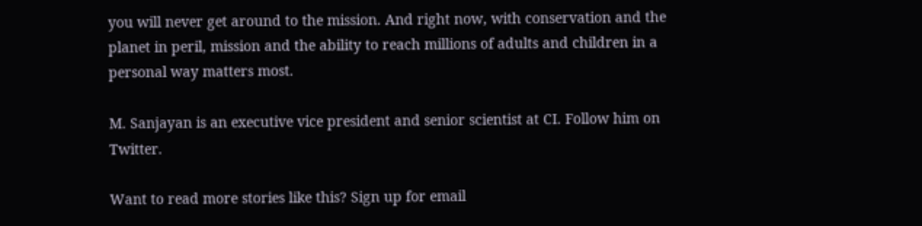you will never get around to the mission. And right now, with conservation and the planet in peril, mission and the ability to reach millions of adults and children in a personal way matters most.

M. Sanjayan is an executive vice president and senior scientist at CI. Follow him on Twitter.

Want to read more stories like this? Sign up for email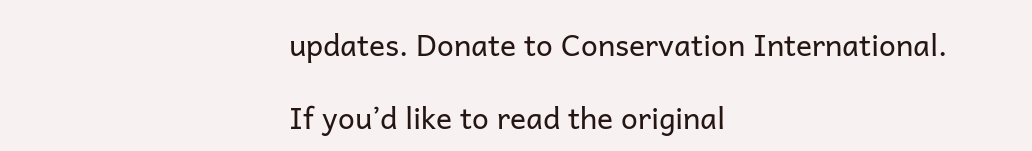updates. Donate to Conservation International.

If you’d like to read the original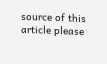source of this article please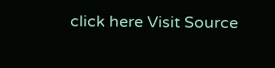click here Visit Source